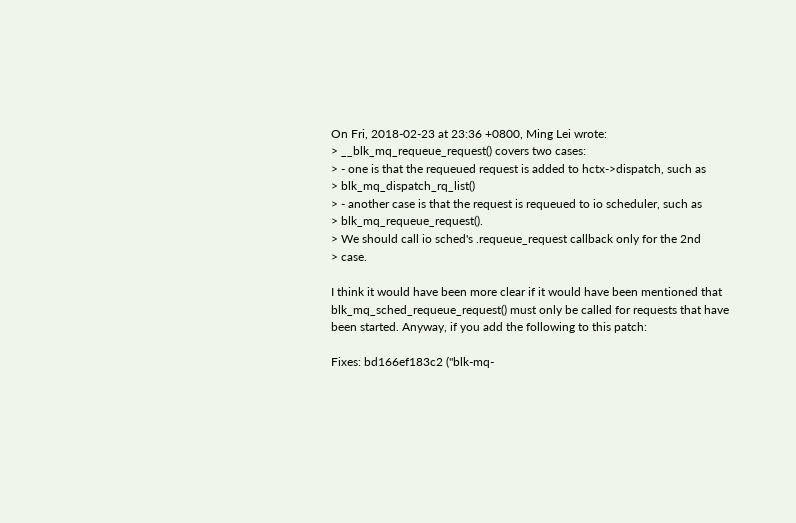On Fri, 2018-02-23 at 23:36 +0800, Ming Lei wrote:
> __blk_mq_requeue_request() covers two cases:
> - one is that the requeued request is added to hctx->dispatch, such as
> blk_mq_dispatch_rq_list()
> - another case is that the request is requeued to io scheduler, such as
> blk_mq_requeue_request().
> We should call io sched's .requeue_request callback only for the 2nd
> case.

I think it would have been more clear if it would have been mentioned that
blk_mq_sched_requeue_request() must only be called for requests that have
been started. Anyway, if you add the following to this patch:

Fixes: bd166ef183c2 ("blk-mq-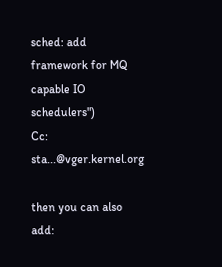sched: add framework for MQ capable IO schedulers")
Cc: sta...@vger.kernel.org

then you can also add: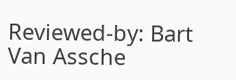Reviewed-by: Bart Van Assche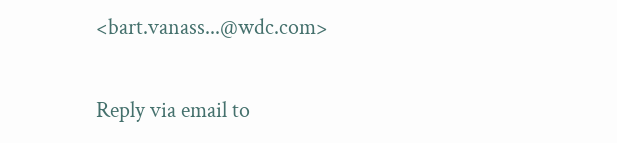<bart.vanass...@wdc.com>

Reply via email to